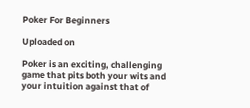Poker For Beginners

Uploaded on

Poker is an exciting, challenging game that pits both your wits and your intuition against that of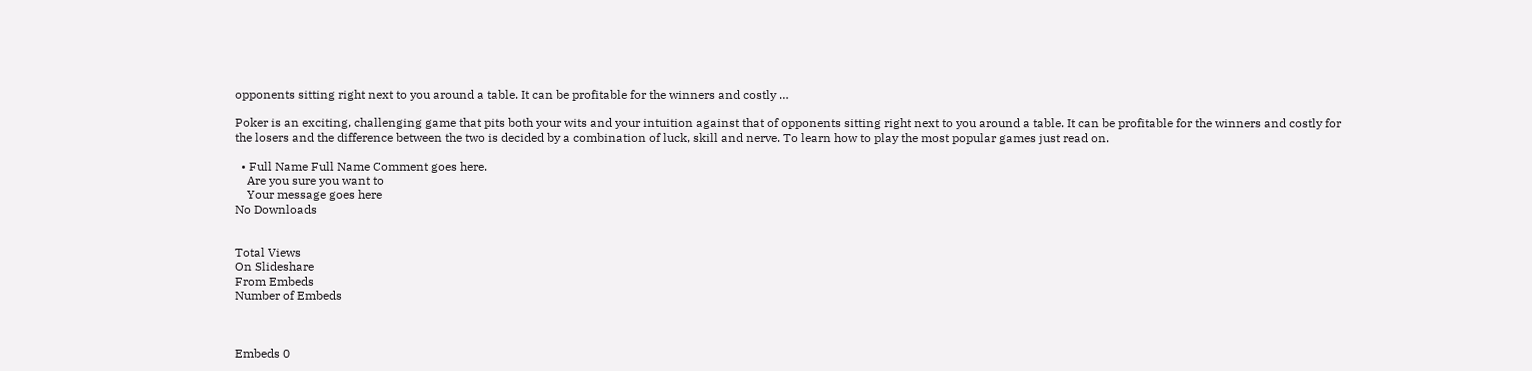opponents sitting right next to you around a table. It can be profitable for the winners and costly …

Poker is an exciting, challenging game that pits both your wits and your intuition against that of opponents sitting right next to you around a table. It can be profitable for the winners and costly for the losers and the difference between the two is decided by a combination of luck, skill and nerve. To learn how to play the most popular games just read on.

  • Full Name Full Name Comment goes here.
    Are you sure you want to
    Your message goes here
No Downloads


Total Views
On Slideshare
From Embeds
Number of Embeds



Embeds 0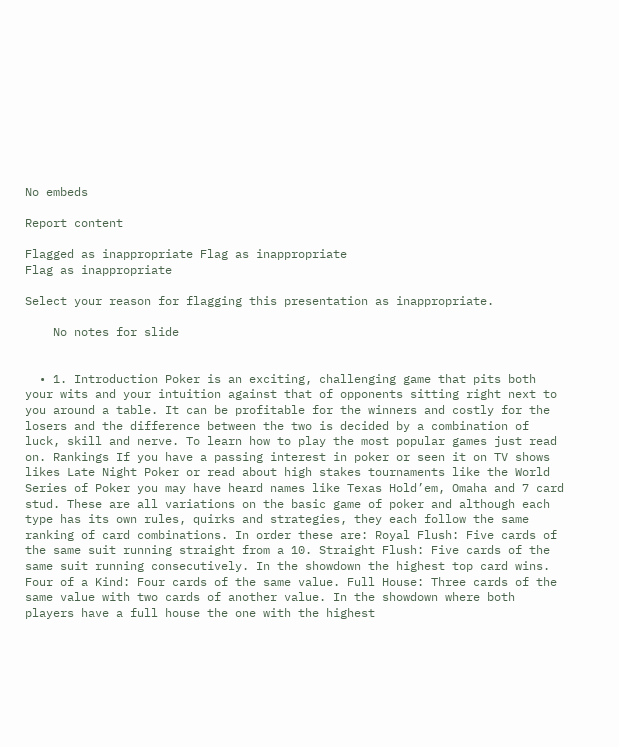No embeds

Report content

Flagged as inappropriate Flag as inappropriate
Flag as inappropriate

Select your reason for flagging this presentation as inappropriate.

    No notes for slide


  • 1. Introduction Poker is an exciting, challenging game that pits both your wits and your intuition against that of opponents sitting right next to you around a table. It can be profitable for the winners and costly for the losers and the difference between the two is decided by a combination of luck, skill and nerve. To learn how to play the most popular games just read on. Rankings If you have a passing interest in poker or seen it on TV shows likes Late Night Poker or read about high stakes tournaments like the World Series of Poker you may have heard names like Texas Hold’em, Omaha and 7 card stud. These are all variations on the basic game of poker and although each type has its own rules, quirks and strategies, they each follow the same ranking of card combinations. In order these are: Royal Flush: Five cards of the same suit running straight from a 10. Straight Flush: Five cards of the same suit running consecutively. In the showdown the highest top card wins. Four of a Kind: Four cards of the same value. Full House: Three cards of the same value with two cards of another value. In the showdown where both players have a full house the one with the highest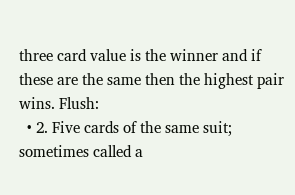three card value is the winner and if these are the same then the highest pair wins. Flush:
  • 2. Five cards of the same suit; sometimes called a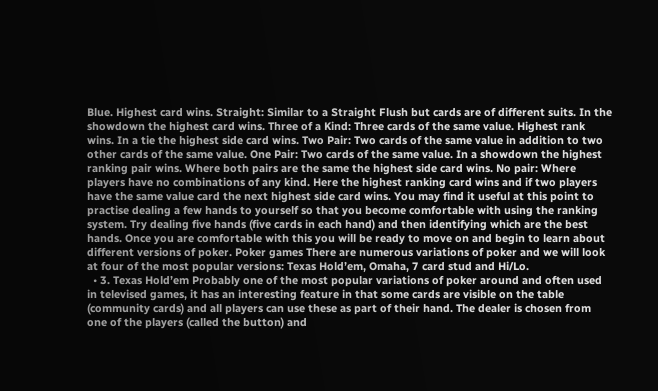Blue. Highest card wins. Straight: Similar to a Straight Flush but cards are of different suits. In the showdown the highest card wins. Three of a Kind: Three cards of the same value. Highest rank wins. In a tie the highest side card wins. Two Pair: Two cards of the same value in addition to two other cards of the same value. One Pair: Two cards of the same value. In a showdown the highest ranking pair wins. Where both pairs are the same the highest side card wins. No pair: Where players have no combinations of any kind. Here the highest ranking card wins and if two players have the same value card the next highest side card wins. You may find it useful at this point to practise dealing a few hands to yourself so that you become comfortable with using the ranking system. Try dealing five hands (five cards in each hand) and then identifying which are the best hands. Once you are comfortable with this you will be ready to move on and begin to learn about different versions of poker. Poker games There are numerous variations of poker and we will look at four of the most popular versions: Texas Hold’em, Omaha, 7 card stud and Hi/Lo.
  • 3. Texas Hold’em Probably one of the most popular variations of poker around and often used in televised games, it has an interesting feature in that some cards are visible on the table (community cards) and all players can use these as part of their hand. The dealer is chosen from one of the players (called the button) and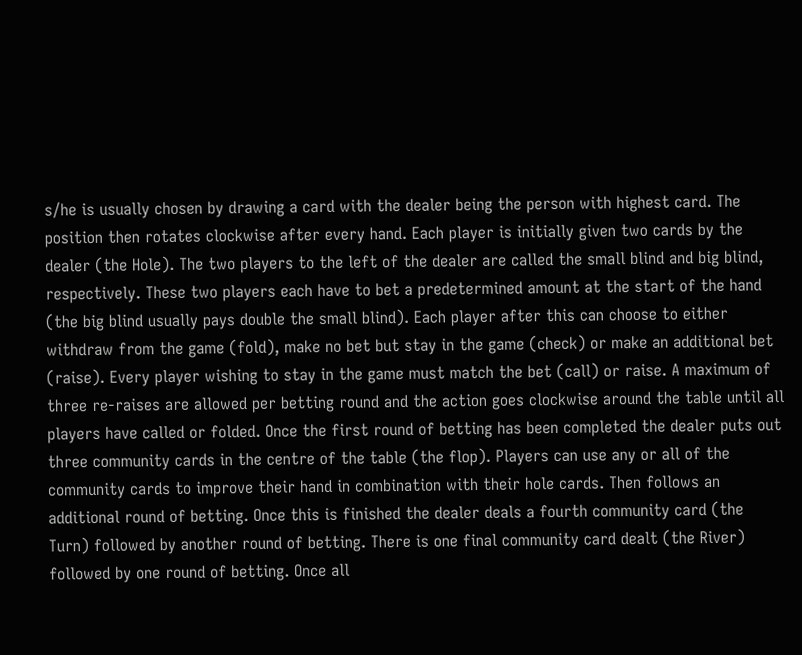s/he is usually chosen by drawing a card with the dealer being the person with highest card. The position then rotates clockwise after every hand. Each player is initially given two cards by the dealer (the Hole). The two players to the left of the dealer are called the small blind and big blind, respectively. These two players each have to bet a predetermined amount at the start of the hand (the big blind usually pays double the small blind). Each player after this can choose to either withdraw from the game (fold), make no bet but stay in the game (check) or make an additional bet (raise). Every player wishing to stay in the game must match the bet (call) or raise. A maximum of three re-raises are allowed per betting round and the action goes clockwise around the table until all players have called or folded. Once the first round of betting has been completed the dealer puts out three community cards in the centre of the table (the flop). Players can use any or all of the community cards to improve their hand in combination with their hole cards. Then follows an additional round of betting. Once this is finished the dealer deals a fourth community card (the Turn) followed by another round of betting. There is one final community card dealt (the River) followed by one round of betting. Once all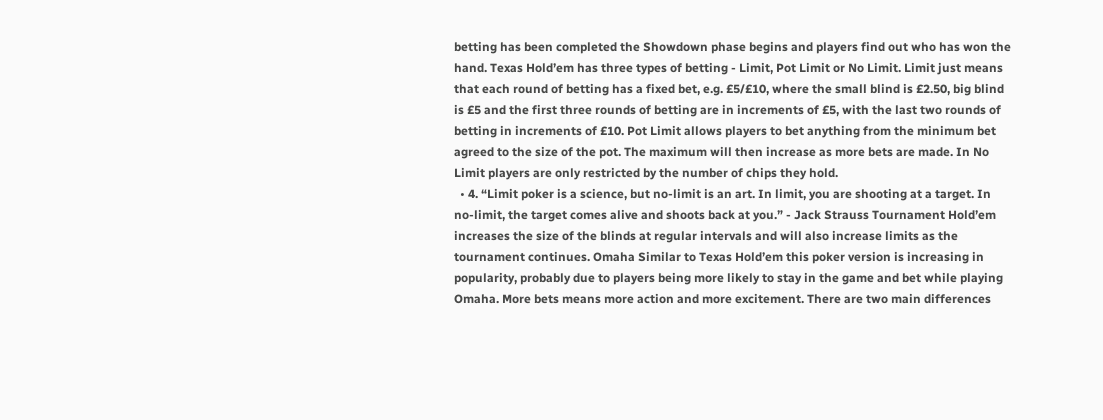betting has been completed the Showdown phase begins and players find out who has won the hand. Texas Hold’em has three types of betting - Limit, Pot Limit or No Limit. Limit just means that each round of betting has a fixed bet, e.g. £5/£10, where the small blind is £2.50, big blind is £5 and the first three rounds of betting are in increments of £5, with the last two rounds of betting in increments of £10. Pot Limit allows players to bet anything from the minimum bet agreed to the size of the pot. The maximum will then increase as more bets are made. In No Limit players are only restricted by the number of chips they hold.
  • 4. “Limit poker is a science, but no-limit is an art. In limit, you are shooting at a target. In no-limit, the target comes alive and shoots back at you.” - Jack Strauss Tournament Hold’em increases the size of the blinds at regular intervals and will also increase limits as the tournament continues. Omaha Similar to Texas Hold’em this poker version is increasing in popularity, probably due to players being more likely to stay in the game and bet while playing Omaha. More bets means more action and more excitement. There are two main differences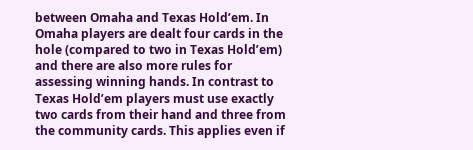between Omaha and Texas Hold’em. In Omaha players are dealt four cards in the hole (compared to two in Texas Hold’em) and there are also more rules for assessing winning hands. In contrast to Texas Hold’em players must use exactly two cards from their hand and three from the community cards. This applies even if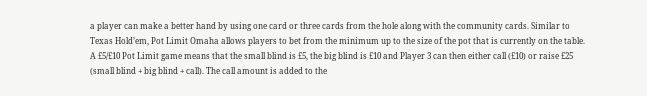a player can make a better hand by using one card or three cards from the hole along with the community cards. Similar to Texas Hold’em, Pot Limit Omaha allows players to bet from the minimum up to the size of the pot that is currently on the table. A £5/£10 Pot Limit game means that the small blind is £5, the big blind is £10 and Player 3 can then either call (£10) or raise £25 (small blind + big blind + call). The call amount is added to the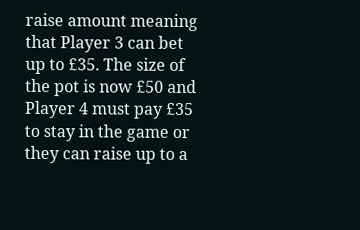raise amount meaning that Player 3 can bet up to £35. The size of the pot is now £50 and Player 4 must pay £35 to stay in the game or they can raise up to a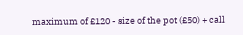maximum of £120 - size of the pot (£50) + call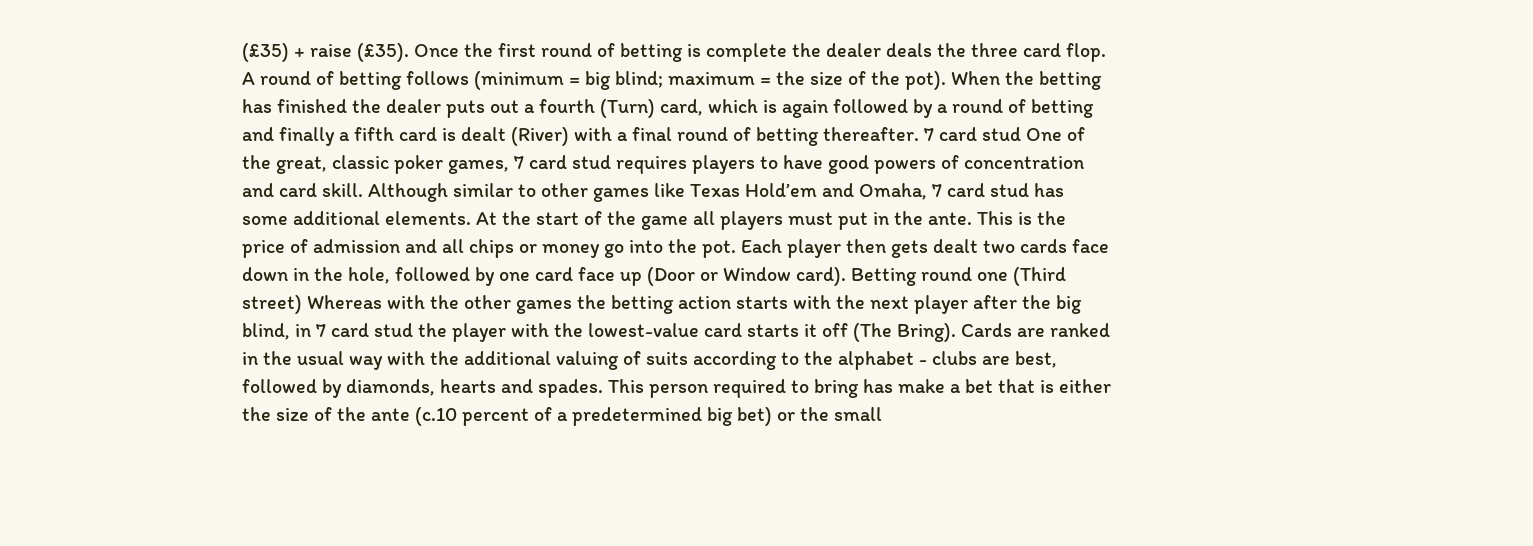(£35) + raise (£35). Once the first round of betting is complete the dealer deals the three card flop. A round of betting follows (minimum = big blind; maximum = the size of the pot). When the betting has finished the dealer puts out a fourth (Turn) card, which is again followed by a round of betting and finally a fifth card is dealt (River) with a final round of betting thereafter. 7 card stud One of the great, classic poker games, 7 card stud requires players to have good powers of concentration and card skill. Although similar to other games like Texas Hold’em and Omaha, 7 card stud has some additional elements. At the start of the game all players must put in the ante. This is the price of admission and all chips or money go into the pot. Each player then gets dealt two cards face down in the hole, followed by one card face up (Door or Window card). Betting round one (Third street) Whereas with the other games the betting action starts with the next player after the big blind, in 7 card stud the player with the lowest-value card starts it off (The Bring). Cards are ranked in the usual way with the additional valuing of suits according to the alphabet - clubs are best, followed by diamonds, hearts and spades. This person required to bring has make a bet that is either the size of the ante (c.10 percent of a predetermined big bet) or the small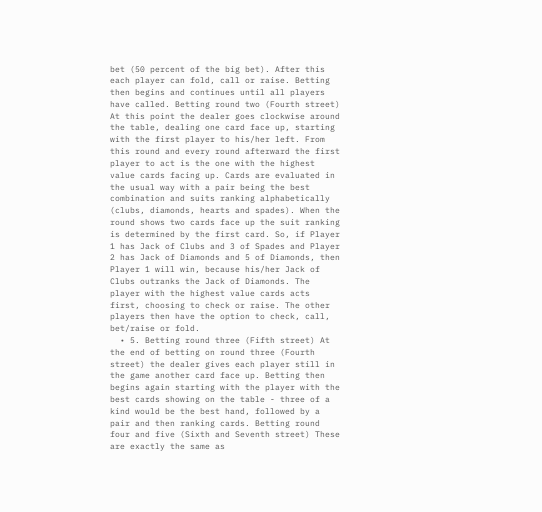bet (50 percent of the big bet). After this each player can fold, call or raise. Betting then begins and continues until all players have called. Betting round two (Fourth street) At this point the dealer goes clockwise around the table, dealing one card face up, starting with the first player to his/her left. From this round and every round afterward the first player to act is the one with the highest value cards facing up. Cards are evaluated in the usual way with a pair being the best combination and suits ranking alphabetically (clubs, diamonds, hearts and spades). When the round shows two cards face up the suit ranking is determined by the first card. So, if Player 1 has Jack of Clubs and 3 of Spades and Player 2 has Jack of Diamonds and 5 of Diamonds, then Player 1 will win, because his/her Jack of Clubs outranks the Jack of Diamonds. The player with the highest value cards acts first, choosing to check or raise. The other players then have the option to check, call, bet/raise or fold.
  • 5. Betting round three (Fifth street) At the end of betting on round three (Fourth street) the dealer gives each player still in the game another card face up. Betting then begins again starting with the player with the best cards showing on the table - three of a kind would be the best hand, followed by a pair and then ranking cards. Betting round four and five (Sixth and Seventh street) These are exactly the same as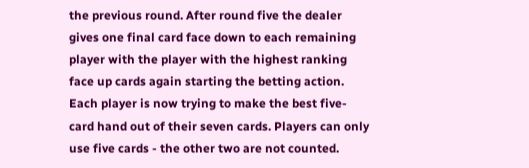the previous round. After round five the dealer gives one final card face down to each remaining player with the player with the highest ranking face up cards again starting the betting action. Each player is now trying to make the best five-card hand out of their seven cards. Players can only use five cards - the other two are not counted.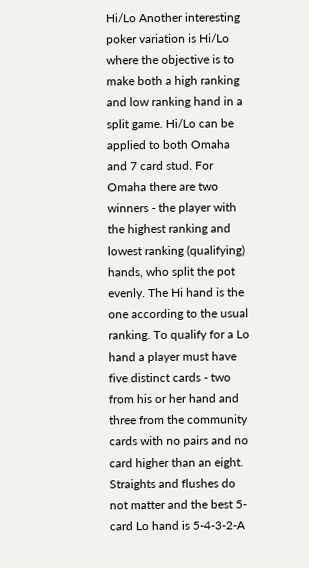Hi/Lo Another interesting poker variation is Hi/Lo where the objective is to make both a high ranking and low ranking hand in a split game. Hi/Lo can be applied to both Omaha and 7 card stud. For Omaha there are two winners - the player with the highest ranking and lowest ranking (qualifying) hands, who split the pot evenly. The Hi hand is the one according to the usual ranking. To qualify for a Lo hand a player must have five distinct cards - two from his or her hand and three from the community cards with no pairs and no card higher than an eight. Straights and flushes do not matter and the best 5-card Lo hand is 5-4-3-2-A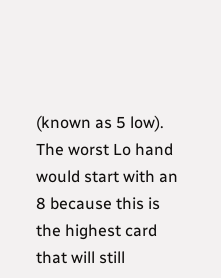(known as 5 low). The worst Lo hand would start with an 8 because this is the highest card that will still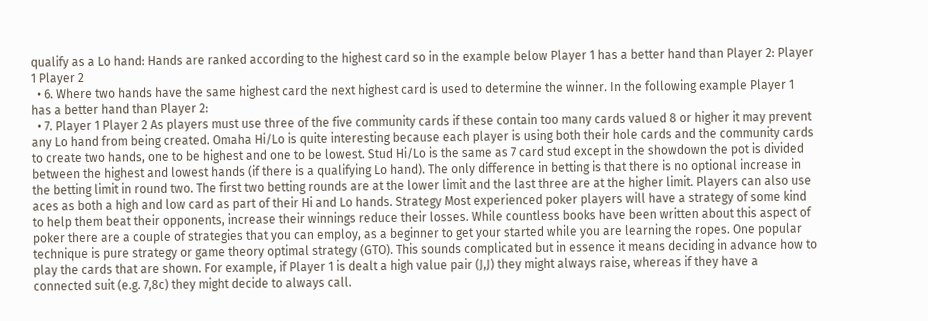qualify as a Lo hand: Hands are ranked according to the highest card so in the example below Player 1 has a better hand than Player 2: Player 1 Player 2
  • 6. Where two hands have the same highest card the next highest card is used to determine the winner. In the following example Player 1 has a better hand than Player 2:
  • 7. Player 1 Player 2 As players must use three of the five community cards if these contain too many cards valued 8 or higher it may prevent any Lo hand from being created. Omaha Hi/Lo is quite interesting because each player is using both their hole cards and the community cards to create two hands, one to be highest and one to be lowest. Stud Hi/Lo is the same as 7 card stud except in the showdown the pot is divided between the highest and lowest hands (if there is a qualifying Lo hand). The only difference in betting is that there is no optional increase in the betting limit in round two. The first two betting rounds are at the lower limit and the last three are at the higher limit. Players can also use aces as both a high and low card as part of their Hi and Lo hands. Strategy Most experienced poker players will have a strategy of some kind to help them beat their opponents, increase their winnings reduce their losses. While countless books have been written about this aspect of poker there are a couple of strategies that you can employ, as a beginner to get your started while you are learning the ropes. One popular technique is pure strategy or game theory optimal strategy (GTO). This sounds complicated but in essence it means deciding in advance how to play the cards that are shown. For example, if Player 1 is dealt a high value pair (J,J) they might always raise, whereas if they have a connected suit (e.g. 7,8c) they might decide to always call.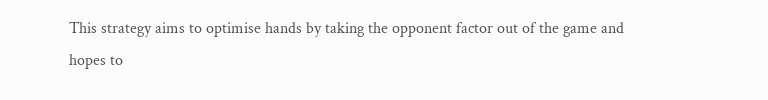This strategy aims to optimise hands by taking the opponent factor out of the game and hopes to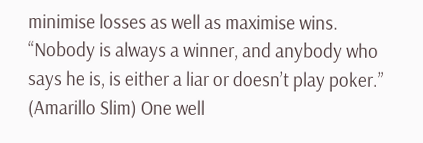minimise losses as well as maximise wins. “Nobody is always a winner, and anybody who says he is, is either a liar or doesn’t play poker.” (Amarillo Slim) One well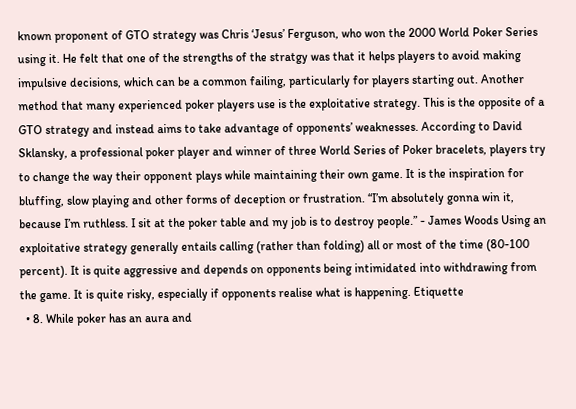known proponent of GTO strategy was Chris ‘Jesus’ Ferguson, who won the 2000 World Poker Series using it. He felt that one of the strengths of the stratgy was that it helps players to avoid making impulsive decisions, which can be a common failing, particularly for players starting out. Another method that many experienced poker players use is the exploitative strategy. This is the opposite of a GTO strategy and instead aims to take advantage of opponents’ weaknesses. According to David Sklansky, a professional poker player and winner of three World Series of Poker bracelets, players try to change the way their opponent plays while maintaining their own game. It is the inspiration for bluffing, slow playing and other forms of deception or frustration. “I’m absolutely gonna win it, because I’m ruthless. I sit at the poker table and my job is to destroy people.” - James Woods Using an exploitative strategy generally entails calling (rather than folding) all or most of the time (80-100 percent). It is quite aggressive and depends on opponents being intimidated into withdrawing from the game. It is quite risky, especially if opponents realise what is happening. Etiquette
  • 8. While poker has an aura and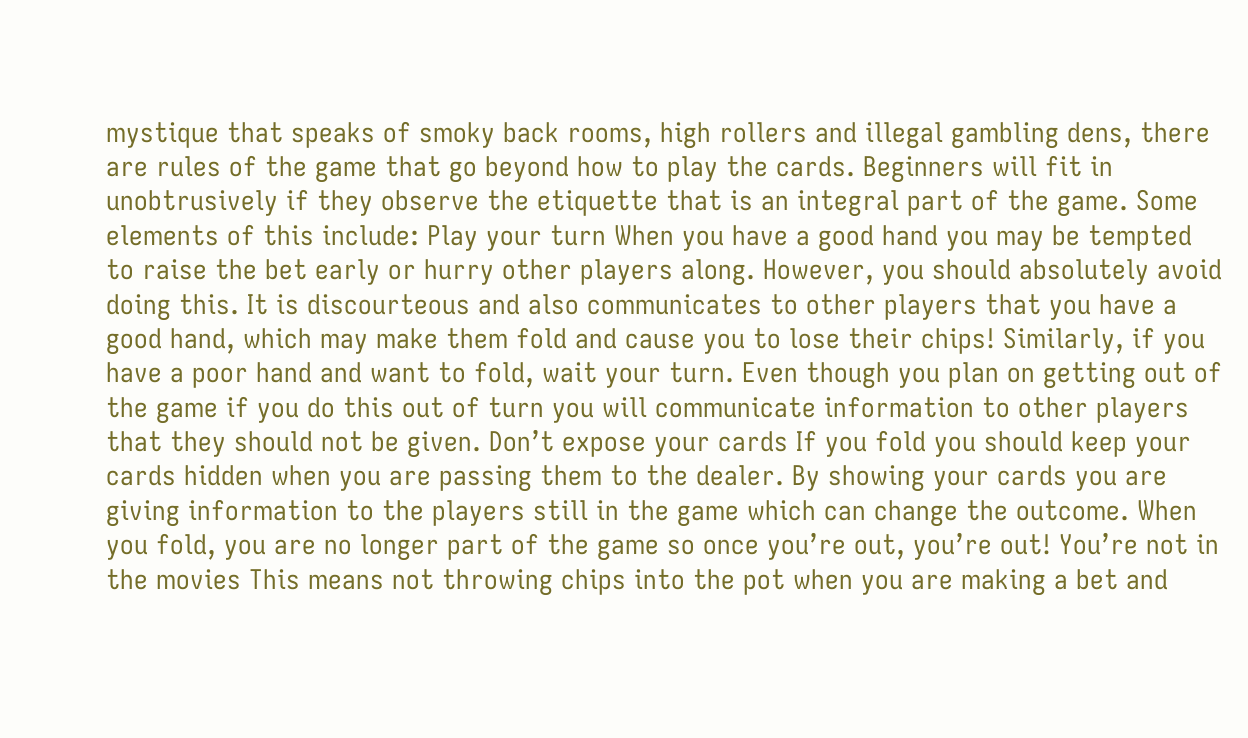mystique that speaks of smoky back rooms, high rollers and illegal gambling dens, there are rules of the game that go beyond how to play the cards. Beginners will fit in unobtrusively if they observe the etiquette that is an integral part of the game. Some elements of this include: Play your turn When you have a good hand you may be tempted to raise the bet early or hurry other players along. However, you should absolutely avoid doing this. It is discourteous and also communicates to other players that you have a good hand, which may make them fold and cause you to lose their chips! Similarly, if you have a poor hand and want to fold, wait your turn. Even though you plan on getting out of the game if you do this out of turn you will communicate information to other players that they should not be given. Don’t expose your cards If you fold you should keep your cards hidden when you are passing them to the dealer. By showing your cards you are giving information to the players still in the game which can change the outcome. When you fold, you are no longer part of the game so once you’re out, you’re out! You’re not in the movies This means not throwing chips into the pot when you are making a bet and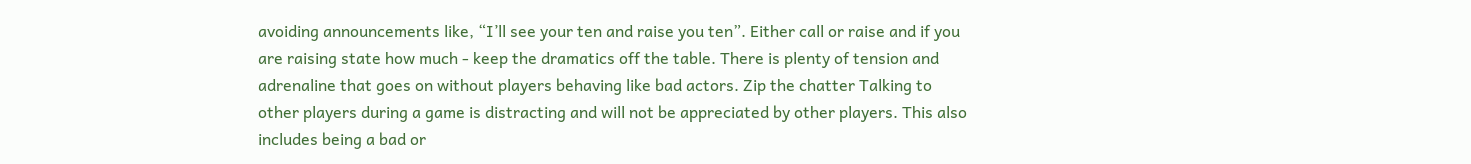avoiding announcements like, “I’ll see your ten and raise you ten”. Either call or raise and if you are raising state how much - keep the dramatics off the table. There is plenty of tension and adrenaline that goes on without players behaving like bad actors. Zip the chatter Talking to other players during a game is distracting and will not be appreciated by other players. This also includes being a bad or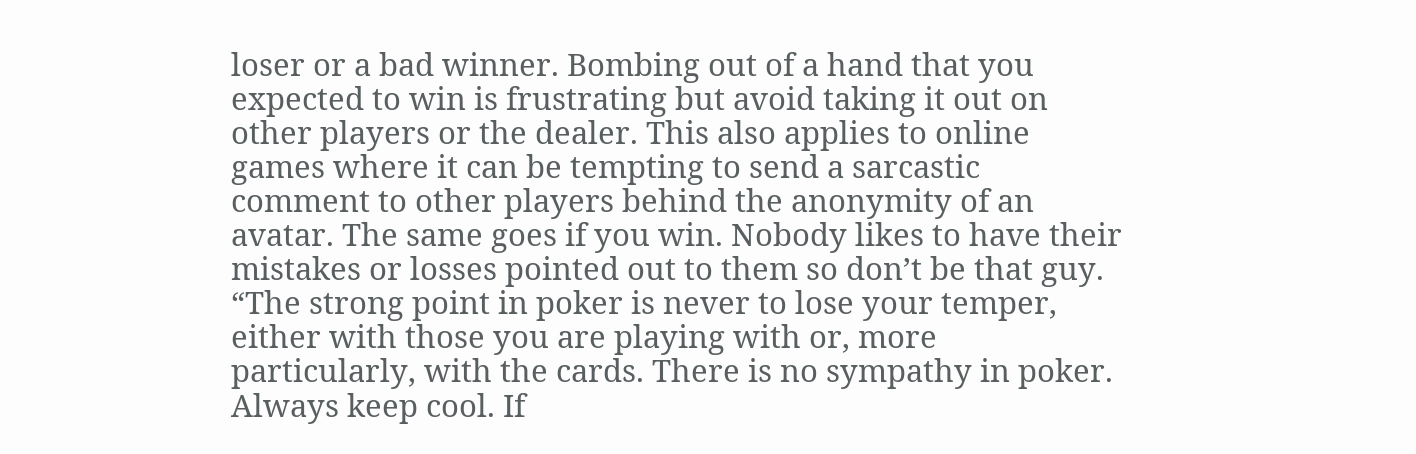loser or a bad winner. Bombing out of a hand that you expected to win is frustrating but avoid taking it out on other players or the dealer. This also applies to online games where it can be tempting to send a sarcastic comment to other players behind the anonymity of an avatar. The same goes if you win. Nobody likes to have their mistakes or losses pointed out to them so don’t be that guy. “The strong point in poker is never to lose your temper, either with those you are playing with or, more particularly, with the cards. There is no sympathy in poker. Always keep cool. If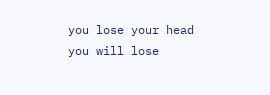you lose your head you will lose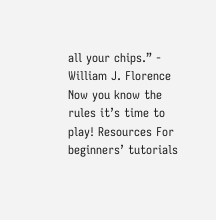all your chips.” - William J. Florence Now you know the rules it’s time to play! Resources For beginners’ tutorials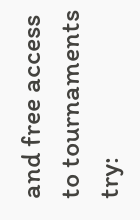and free access to tournaments try: